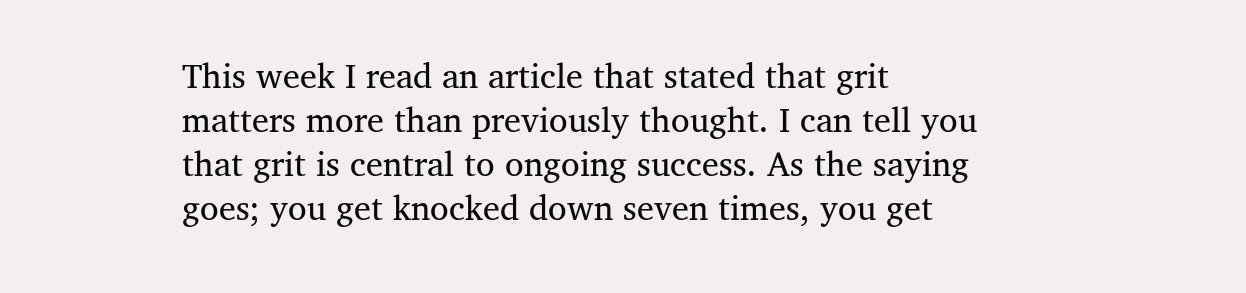This week I read an article that stated that grit matters more than previously thought. I can tell you that grit is central to ongoing success. As the saying goes; you get knocked down seven times, you get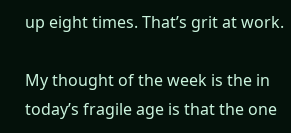up eight times. That’s grit at work.

My thought of the week is the in today’s fragile age is that the one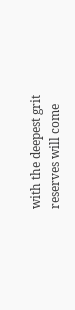with the deepest grit reserves will come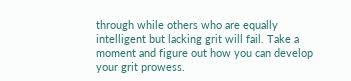through while others who are equally intelligent but lacking grit will fail. Take a moment and figure out how you can develop your grit prowess.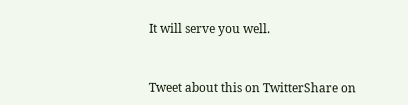It will serve you well.


Tweet about this on TwitterShare on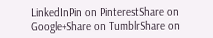LinkedInPin on PinterestShare on Google+Share on TumblrShare on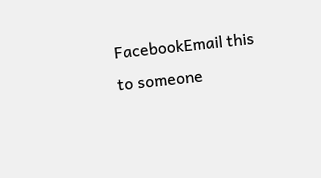FacebookEmail this to someone